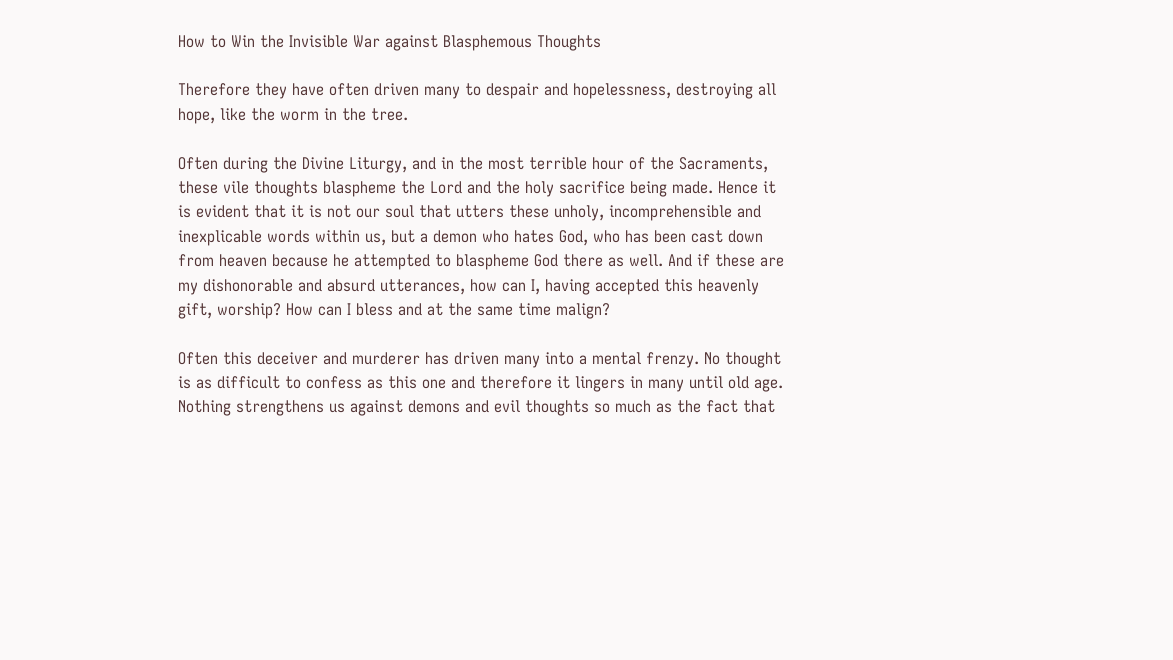How to Win the Invisible War against Blasphemous Thoughts

Therefore they have often driven many to despair and hopelessness, destroying all hope, like the worm in the tree.

Often during the Divine Liturgy, and in the most terrible hour of the Sacraments, these vile thoughts blaspheme the Lord and the holy sacrifice being made. Hence it is evident that it is not our soul that utters these unholy, incomprehensible and inexplicable words within us, but a demon who hates God, who has been cast down from heaven because he attempted to blaspheme God there as well. And if these are my dishonorable and absurd utterances, how can I, having accepted this heavenly gift, worship? How can I bless and at the same time malign?

Often this deceiver and murderer has driven many into a mental frenzy. No thought is as difficult to confess as this one and therefore it lingers in many until old age. Nothing strengthens us against demons and evil thoughts so much as the fact that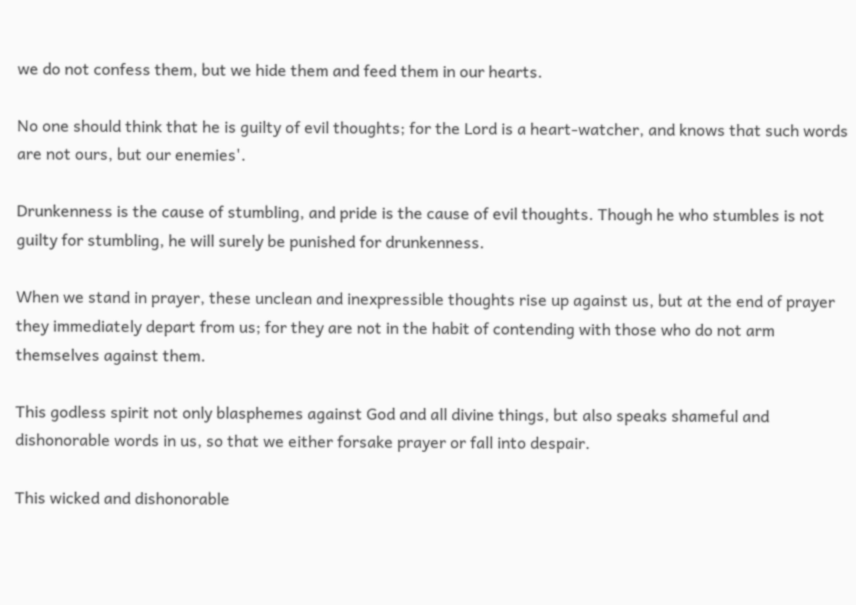we do not confess them, but we hide them and feed them in our hearts.

No one should think that he is guilty of evil thoughts; for the Lord is a heart-watcher, and knows that such words are not ours, but our enemies'.

Drunkenness is the cause of stumbling, and pride is the cause of evil thoughts. Though he who stumbles is not guilty for stumbling, he will surely be punished for drunkenness.

When we stand in prayer, these unclean and inexpressible thoughts rise up against us, but at the end of prayer they immediately depart from us; for they are not in the habit of contending with those who do not arm themselves against them.

This godless spirit not only blasphemes against God and all divine things, but also speaks shameful and dishonorable words in us, so that we either forsake prayer or fall into despair.

This wicked and dishonorable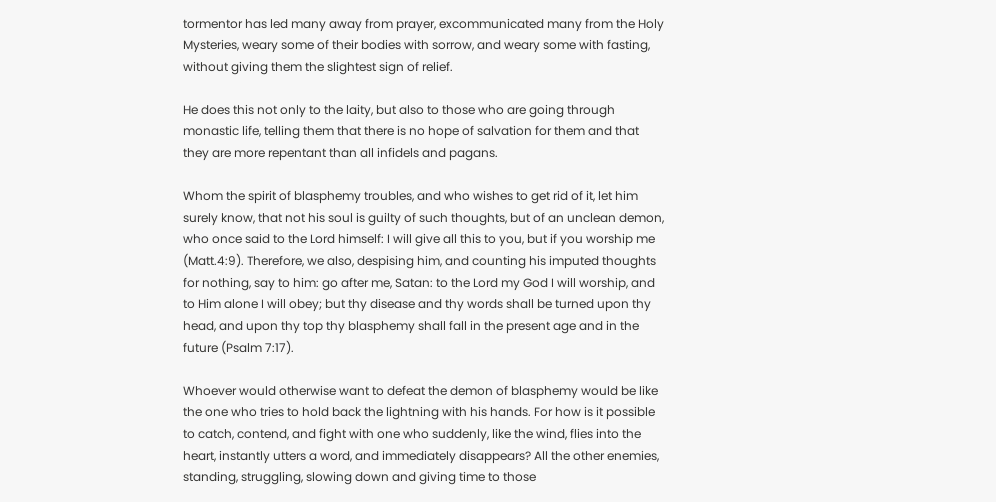tormentor has led many away from prayer, excommunicated many from the Holy Mysteries, weary some of their bodies with sorrow, and weary some with fasting, without giving them the slightest sign of relief.

He does this not only to the laity, but also to those who are going through monastic life, telling them that there is no hope of salvation for them and that they are more repentant than all infidels and pagans.

Whom the spirit of blasphemy troubles, and who wishes to get rid of it, let him surely know, that not his soul is guilty of such thoughts, but of an unclean demon, who once said to the Lord himself: I will give all this to you, but if you worship me (Matt.4:9). Therefore, we also, despising him, and counting his imputed thoughts for nothing, say to him: go after me, Satan: to the Lord my God I will worship, and to Him alone I will obey; but thy disease and thy words shall be turned upon thy head, and upon thy top thy blasphemy shall fall in the present age and in the future (Psalm 7:17).

Whoever would otherwise want to defeat the demon of blasphemy would be like the one who tries to hold back the lightning with his hands. For how is it possible to catch, contend, and fight with one who suddenly, like the wind, flies into the heart, instantly utters a word, and immediately disappears? All the other enemies, standing, struggling, slowing down and giving time to those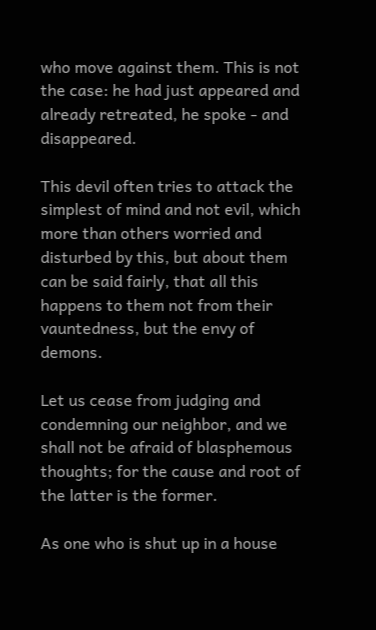who move against them. This is not the case: he had just appeared and already retreated, he spoke - and disappeared.

This devil often tries to attack the simplest of mind and not evil, which more than others worried and disturbed by this, but about them can be said fairly, that all this happens to them not from their vauntedness, but the envy of demons.

Let us cease from judging and condemning our neighbor, and we shall not be afraid of blasphemous thoughts; for the cause and root of the latter is the former.

As one who is shut up in a house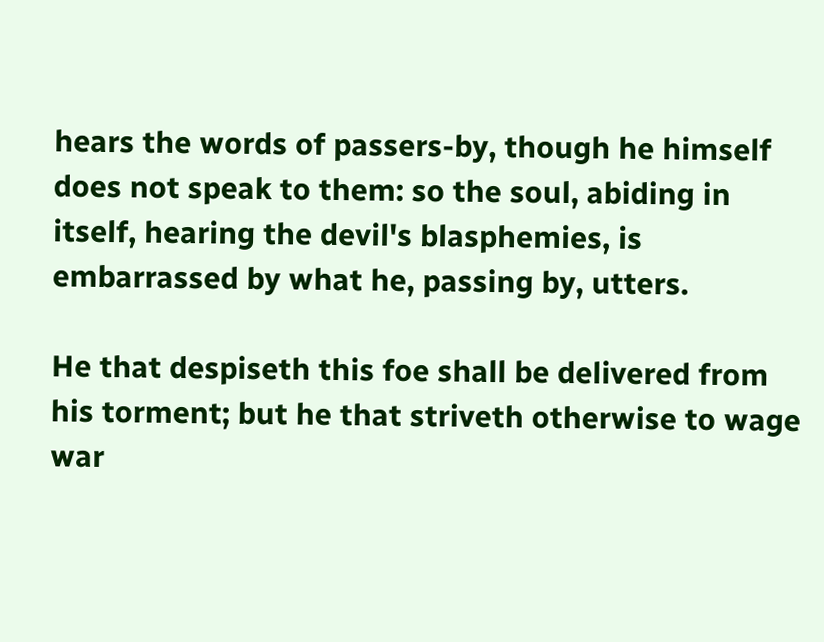hears the words of passers-by, though he himself does not speak to them: so the soul, abiding in itself, hearing the devil's blasphemies, is embarrassed by what he, passing by, utters.

He that despiseth this foe shall be delivered from his torment; but he that striveth otherwise to wage war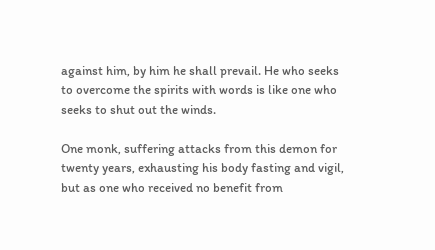against him, by him he shall prevail. He who seeks to overcome the spirits with words is like one who seeks to shut out the winds.

One monk, suffering attacks from this demon for twenty years, exhausting his body fasting and vigil, but as one who received no benefit from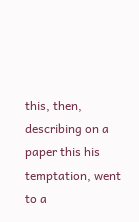this, then, describing on a paper this his temptation, went to a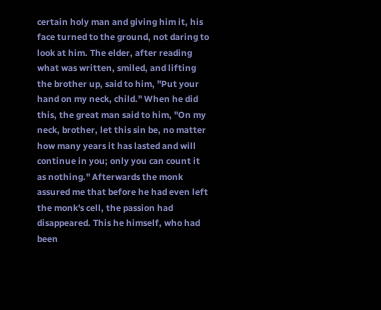certain holy man and giving him it, his face turned to the ground, not daring to look at him. The elder, after reading what was written, smiled, and lifting the brother up, said to him, "Put your hand on my neck, child." When he did this, the great man said to him, "On my neck, brother, let this sin be, no matter how many years it has lasted and will continue in you; only you can count it as nothing." Afterwards the monk assured me that before he had even left the monk's cell, the passion had disappeared. This he himself, who had been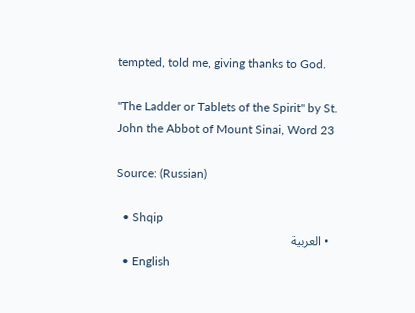tempted, told me, giving thanks to God.

"The Ladder or Tablets of the Spirit" by St. John the Abbot of Mount Sinai, Word 23

Source: (Russian)

  • Shqip
  • العربية
  • English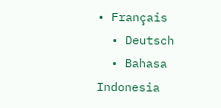• Français
  • Deutsch
  • Bahasa Indonesia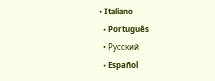• Italiano
  • Português
  • Русский
  • Español